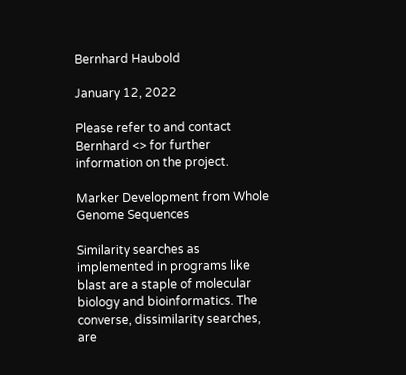Bernhard Haubold

January 12, 2022

Please refer to and contact Bernhard <> for further information on the project.

Marker Development from Whole Genome Sequences

Similarity searches as implemented in programs like blast are a staple of molecular biology and bioinformatics. The converse, dissimilarity searches, are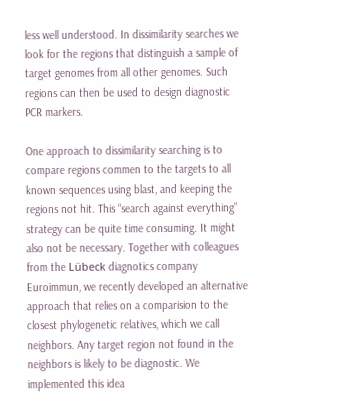less well understood. In dissimilarity searches we look for the regions that distinguish a sample of target genomes from all other genomes. Such regions can then be used to design diagnostic PCR markers.

One approach to dissimilarity searching is to compare regions commen to the targets to all known sequences using blast, and keeping the regions not hit. This “search against everything” strategy can be quite time consuming. It might also not be necessary. Together with colleagues from the Lübeck diagnotics company Euroimmun, we recently developed an alternative approach that relies on a comparision to the closest phylogenetic relatives, which we call neighbors. Any target region not found in the neighbors is likely to be diagnostic. We implemented this idea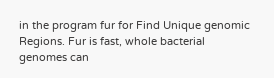in the program fur for Find Unique genomic Regions. Fur is fast, whole bacterial genomes can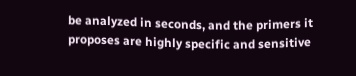be analyzed in seconds, and the primers it proposes are highly specific and sensitive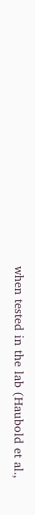when tested in the lab (Haubold et al.,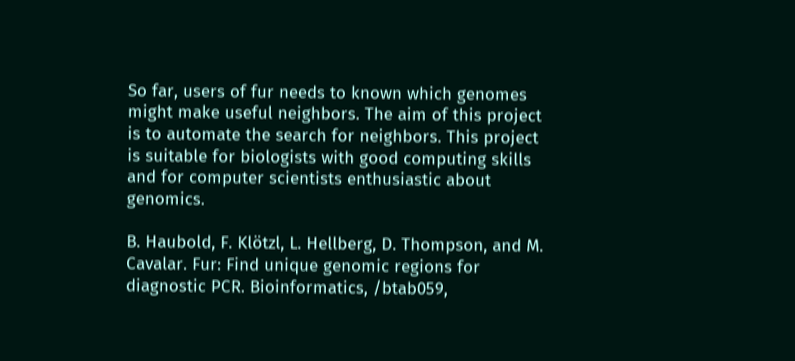So far, users of fur needs to known which genomes might make useful neighbors. The aim of this project is to automate the search for neighbors. This project is suitable for biologists with good computing skills and for computer scientists enthusiastic about genomics.

B. Haubold, F. Klötzl, L. Hellberg, D. Thompson, and M. Cavalar. Fur: Find unique genomic regions for diagnostic PCR. Bioinformatics, /btab059,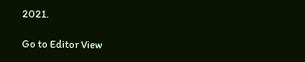2021.

Go to Editor View